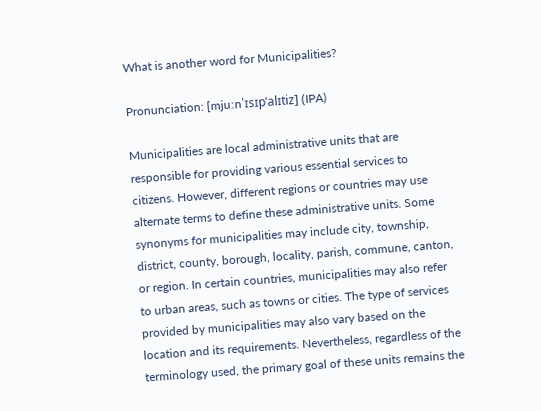What is another word for Municipalities?

Pronunciation: [mjuːnˈɪsɪpˈalɪtiz] (IPA)

Municipalities are local administrative units that are responsible for providing various essential services to citizens. However, different regions or countries may use alternate terms to define these administrative units. Some synonyms for municipalities may include city, township, district, county, borough, locality, parish, commune, canton, or region. In certain countries, municipalities may also refer to urban areas, such as towns or cities. The type of services provided by municipalities may also vary based on the location and its requirements. Nevertheless, regardless of the terminology used, the primary goal of these units remains the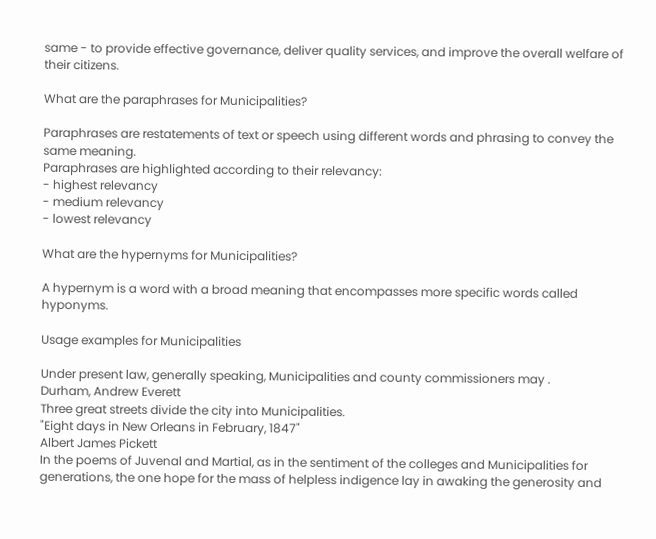same - to provide effective governance, deliver quality services, and improve the overall welfare of their citizens.

What are the paraphrases for Municipalities?

Paraphrases are restatements of text or speech using different words and phrasing to convey the same meaning.
Paraphrases are highlighted according to their relevancy:
- highest relevancy
- medium relevancy
- lowest relevancy

What are the hypernyms for Municipalities?

A hypernym is a word with a broad meaning that encompasses more specific words called hyponyms.

Usage examples for Municipalities

Under present law, generally speaking, Municipalities and county commissioners may .
Durham, Andrew Everett
Three great streets divide the city into Municipalities.
"Eight days in New Orleans in February, 1847"
Albert James Pickett
In the poems of Juvenal and Martial, as in the sentiment of the colleges and Municipalities for generations, the one hope for the mass of helpless indigence lay in awaking the generosity and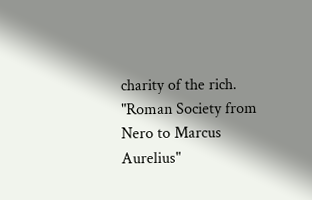charity of the rich.
"Roman Society from Nero to Marcus Aurelius"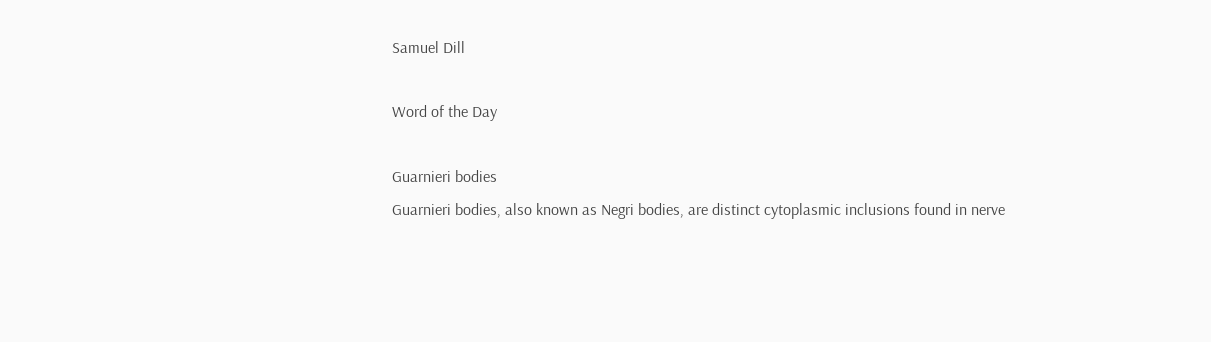Samuel Dill

Word of the Day

Guarnieri bodies
Guarnieri bodies, also known as Negri bodies, are distinct cytoplasmic inclusions found in nerve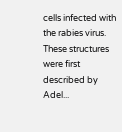cells infected with the rabies virus. These structures were first described by Adel...